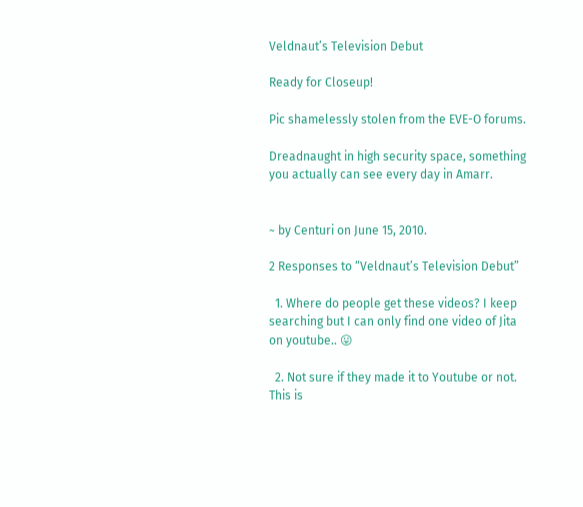Veldnaut’s Television Debut

Ready for Closeup!

Pic shamelessly stolen from the EVE-O forums.

Dreadnaught in high security space, something you actually can see every day in Amarr.


~ by Centuri on June 15, 2010.

2 Responses to “Veldnaut’s Television Debut”

  1. Where do people get these videos? I keep searching but I can only find one video of Jita on youtube.. 😛

  2. Not sure if they made it to Youtube or not. This is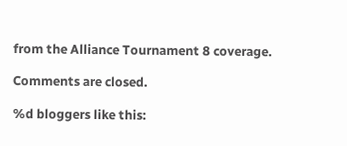from the Alliance Tournament 8 coverage.

Comments are closed.

%d bloggers like this: